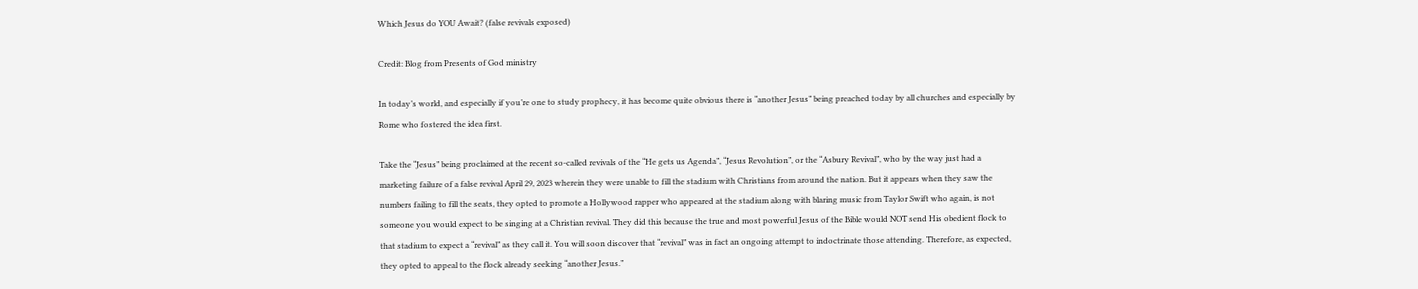Which Jesus do YOU Await? (false revivals exposed)

Credit: Blog from Presents of God ministry

In today’s world, and especially if you’re one to study prophecy, it has become quite obvious there is “another Jesus” being preached today by all churches and especially by Rome who fostered the idea first.

Take the “Jesus” being proclaimed at the recent so-called revivals of the “He gets us Agenda”, “Jesus Revolution”, or the “Asbury Revival”, who by the way just had a marketing failure of a false revival April 29, 2023 wherein they were unable to fill the stadium with Christians from around the nation. But it appears when they saw the numbers failing to fill the seats, they opted to promote a Hollywood rapper who appeared at the stadium along with blaring music from Taylor Swift who again, is not someone you would expect to be singing at a Christian revival. They did this because the true and most powerful Jesus of the Bible would NOT send His obedient flock to that stadium to expect a “revival” as they call it. You will soon discover that “revival” was in fact an ongoing attempt to indoctrinate those attending. Therefore, as expected, they opted to appeal to the flock already seeking “another Jesus.”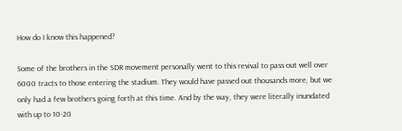How do I know this happened?

Some of the brothers in the SDR movement personally went to this revival to pass out well over 6000 tracts to those entering the stadium. They would have passed out thousands more, but we only had a few brothers going forth at this time. And by the way, they were literally inundated with up to 10-20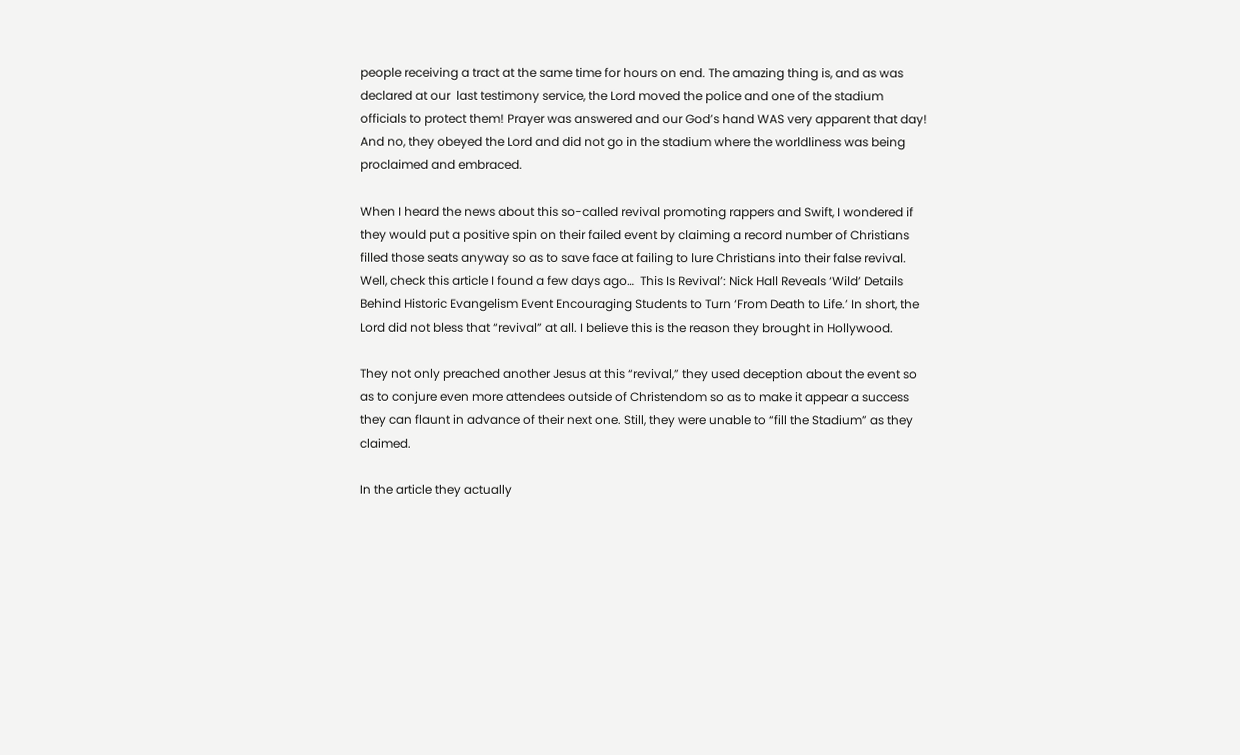people receiving a tract at the same time for hours on end. The amazing thing is, and as was declared at our  last testimony service, the Lord moved the police and one of the stadium officials to protect them! Prayer was answered and our God’s hand WAS very apparent that day! And no, they obeyed the Lord and did not go in the stadium where the worldliness was being proclaimed and embraced.

When I heard the news about this so-called revival promoting rappers and Swift, I wondered if they would put a positive spin on their failed event by claiming a record number of Christians filled those seats anyway so as to save face at failing to lure Christians into their false revival. Well, check this article I found a few days ago…  This Is Revival’: Nick Hall Reveals ‘Wild’ Details Behind Historic Evangelism Event Encouraging Students to Turn ‘From Death to Life.’ In short, the Lord did not bless that “revival” at all. I believe this is the reason they brought in Hollywood.

They not only preached another Jesus at this “revival,” they used deception about the event so as to conjure even more attendees outside of Christendom so as to make it appear a success they can flaunt in advance of their next one. Still, they were unable to “fill the Stadium” as they claimed.

In the article they actually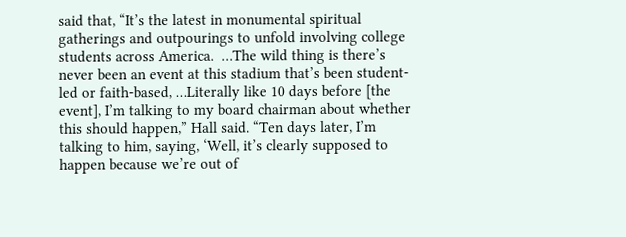said that, “It’s the latest in monumental spiritual gatherings and outpourings to unfold involving college students across America.  …The wild thing is there’s never been an event at this stadium that’s been student-led or faith-based, …Literally like 10 days before [the event], I’m talking to my board chairman about whether this should happen,” Hall said. “Ten days later, I’m talking to him, saying, ‘Well, it’s clearly supposed to happen because we’re out of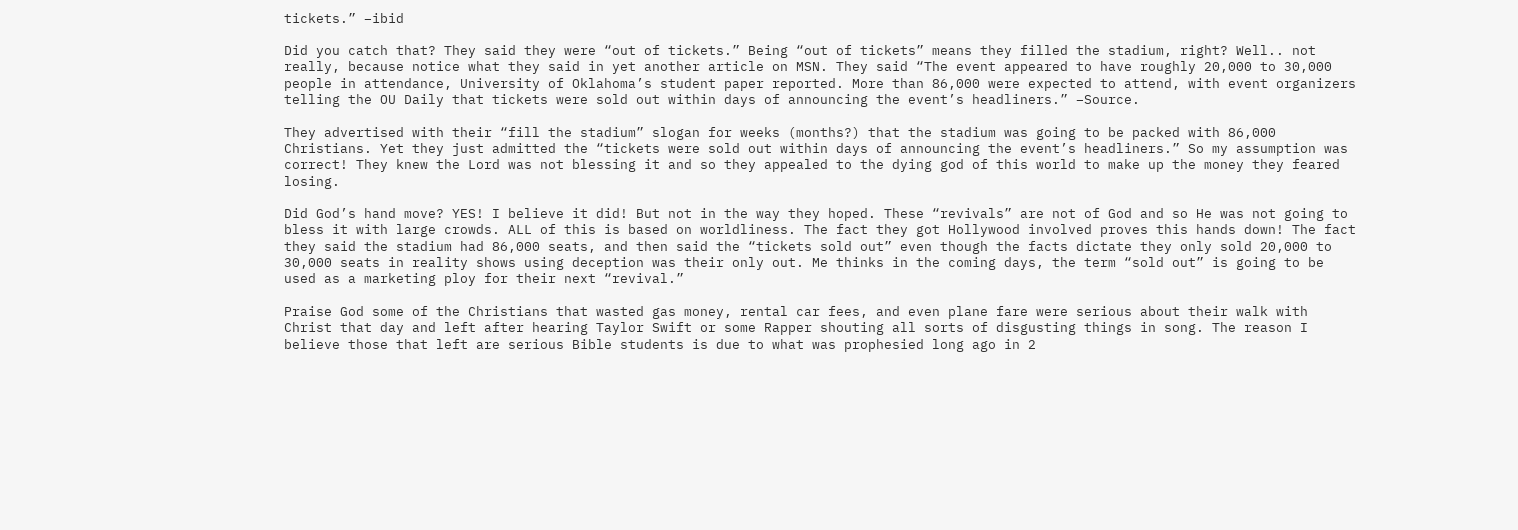tickets.” –ibid

Did you catch that? They said they were “out of tickets.” Being “out of tickets” means they filled the stadium, right? Well.. not really, because notice what they said in yet another article on MSN. They said “The event appeared to have roughly 20,000 to 30,000 people in attendance, University of Oklahoma’s student paper reported. More than 86,000 were expected to attend, with event organizers telling the OU Daily that tickets were sold out within days of announcing the event’s headliners.” –Source.

They advertised with their “fill the stadium” slogan for weeks (months?) that the stadium was going to be packed with 86,000 Christians. Yet they just admitted the “tickets were sold out within days of announcing the event’s headliners.” So my assumption was correct! They knew the Lord was not blessing it and so they appealed to the dying god of this world to make up the money they feared losing.

Did God’s hand move? YES! I believe it did! But not in the way they hoped. These “revivals” are not of God and so He was not going to bless it with large crowds. ALL of this is based on worldliness. The fact they got Hollywood involved proves this hands down! The fact they said the stadium had 86,000 seats, and then said the “tickets sold out” even though the facts dictate they only sold 20,000 to 30,000 seats in reality shows using deception was their only out. Me thinks in the coming days, the term “sold out” is going to be used as a marketing ploy for their next “revival.”

Praise God some of the Christians that wasted gas money, rental car fees, and even plane fare were serious about their walk with Christ that day and left after hearing Taylor Swift or some Rapper shouting all sorts of disgusting things in song. The reason I believe those that left are serious Bible students is due to what was prophesied long ago in 2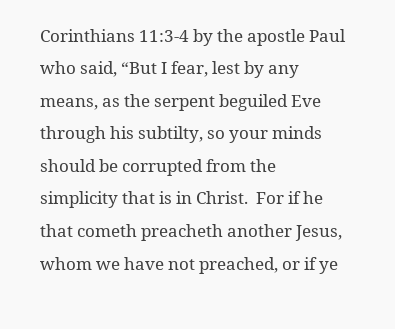Corinthians 11:3-4 by the apostle Paul who said, “But I fear, lest by any means, as the serpent beguiled Eve through his subtilty, so your minds should be corrupted from the simplicity that is in Christ.  For if he that cometh preacheth another Jesus, whom we have not preached, or if ye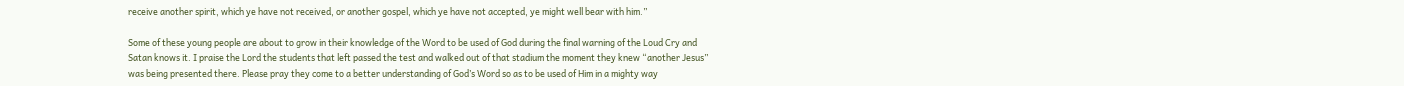receive another spirit, which ye have not received, or another gospel, which ye have not accepted, ye might well bear with him.”

Some of these young people are about to grow in their knowledge of the Word to be used of God during the final warning of the Loud Cry and Satan knows it. I praise the Lord the students that left passed the test and walked out of that stadium the moment they knew “another Jesus” was being presented there. Please pray they come to a better understanding of God’s Word so as to be used of Him in a mighty way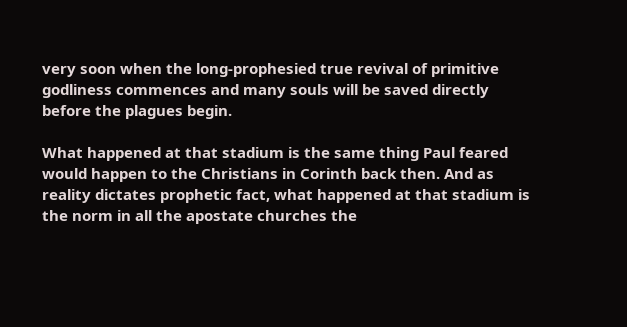very soon when the long-prophesied true revival of primitive godliness commences and many souls will be saved directly before the plagues begin.

What happened at that stadium is the same thing Paul feared would happen to the Christians in Corinth back then. And as reality dictates prophetic fact, what happened at that stadium is the norm in all the apostate churches the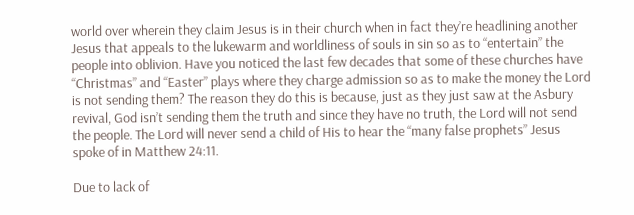world over wherein they claim Jesus is in their church when in fact they’re headlining another Jesus that appeals to the lukewarm and worldliness of souls in sin so as to “entertain” the people into oblivion. Have you noticed the last few decades that some of these churches have “Christmas” and “Easter” plays where they charge admission so as to make the money the Lord is not sending them? The reason they do this is because, just as they just saw at the Asbury revival, God isn’t sending them the truth and since they have no truth, the Lord will not send the people. The Lord will never send a child of His to hear the “many false prophets” Jesus spoke of in Matthew 24:11.

Due to lack of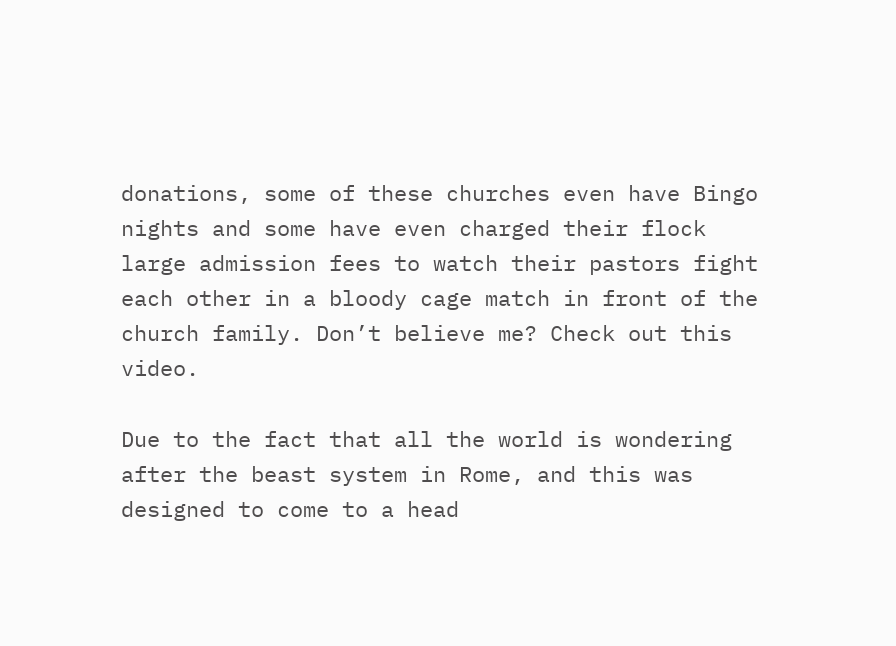donations, some of these churches even have Bingo nights and some have even charged their flock large admission fees to watch their pastors fight each other in a bloody cage match in front of the church family. Don’t believe me? Check out this video.

Due to the fact that all the world is wondering after the beast system in Rome, and this was designed to come to a head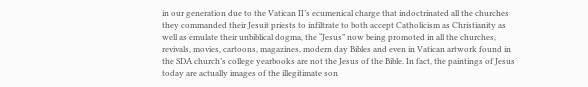in our generation due to the Vatican II’s ecumenical charge that indoctrinated all the churches they commanded their Jesuit priests to infiltrate to both accept Catholicism as Christianity as well as emulate their unbiblical dogma, the “Jesus” now being promoted in all the churches, revivals, movies, cartoons, magazines, modern day Bibles and even in Vatican artwork found in the SDA church’s college yearbooks are not the Jesus of the Bible. In fact, the paintings of Jesus today are actually images of the illegitimate son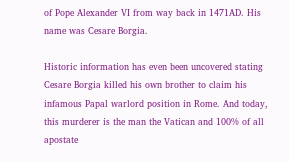of Pope Alexander VI from way back in 1471AD. His name was Cesare Borgia.

Historic information has even been uncovered stating Cesare Borgia killed his own brother to claim his infamous Papal warlord position in Rome. And today, this murderer is the man the Vatican and 100% of all apostate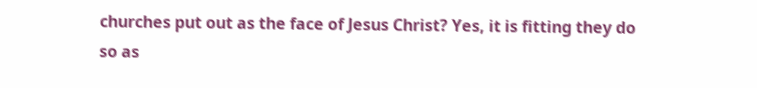churches put out as the face of Jesus Christ? Yes, it is fitting they do so as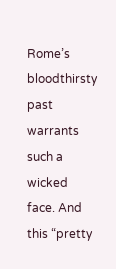Rome’s bloodthirsty past warrants such a wicked face. And this “pretty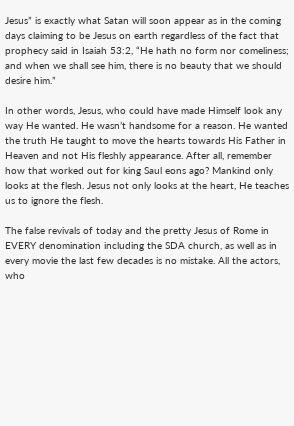Jesus” is exactly what Satan will soon appear as in the coming days claiming to be Jesus on earth regardless of the fact that prophecy said in Isaiah 53:2, “He hath no form nor comeliness; and when we shall see him, there is no beauty that we should desire him.”

In other words, Jesus, who could have made Himself look any way He wanted. He wasn’t handsome for a reason. He wanted the truth He taught to move the hearts towards His Father in Heaven and not His fleshly appearance. After all, remember how that worked out for king Saul eons ago? Mankind only looks at the flesh. Jesus not only looks at the heart, He teaches us to ignore the flesh.

The false revivals of today and the pretty Jesus of Rome in EVERY denomination including the SDA church, as well as in every movie the last few decades is no mistake. All the actors, who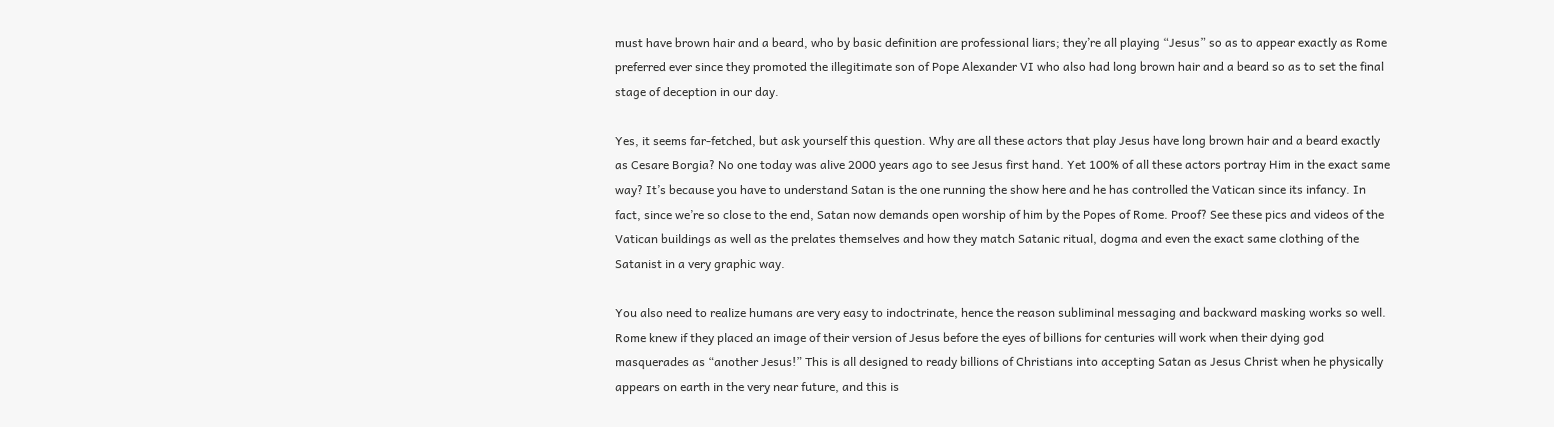must have brown hair and a beard, who by basic definition are professional liars; they’re all playing “Jesus” so as to appear exactly as Rome preferred ever since they promoted the illegitimate son of Pope Alexander VI who also had long brown hair and a beard so as to set the final stage of deception in our day.

Yes, it seems far-fetched, but ask yourself this question. Why are all these actors that play Jesus have long brown hair and a beard exactly as Cesare Borgia? No one today was alive 2000 years ago to see Jesus first hand. Yet 100% of all these actors portray Him in the exact same way? It’s because you have to understand Satan is the one running the show here and he has controlled the Vatican since its infancy. In fact, since we’re so close to the end, Satan now demands open worship of him by the Popes of Rome. Proof? See these pics and videos of the Vatican buildings as well as the prelates themselves and how they match Satanic ritual, dogma and even the exact same clothing of the Satanist in a very graphic way.

You also need to realize humans are very easy to indoctrinate, hence the reason subliminal messaging and backward masking works so well. Rome knew if they placed an image of their version of Jesus before the eyes of billions for centuries will work when their dying god masquerades as “another Jesus!” This is all designed to ready billions of Christians into accepting Satan as Jesus Christ when he physically appears on earth in the very near future, and this is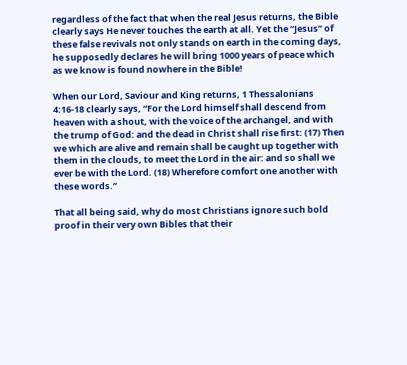regardless of the fact that when the real Jesus returns, the Bible clearly says He never touches the earth at all. Yet the “Jesus” of these false revivals not only stands on earth in the coming days, he supposedly declares he will bring 1000 years of peace which as we know is found nowhere in the Bible!

When our Lord, Saviour and King returns, 1 Thessalonians 4:16-18 clearly says, “For the Lord himself shall descend from heaven with a shout, with the voice of the archangel, and with the trump of God: and the dead in Christ shall rise first: (17) Then we which are alive and remain shall be caught up together with them in the clouds, to meet the Lord in the air: and so shall we ever be with the Lord. (18) Wherefore comfort one another with these words.”

That all being said, why do most Christians ignore such bold proof in their very own Bibles that their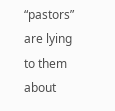“pastors” are lying to them about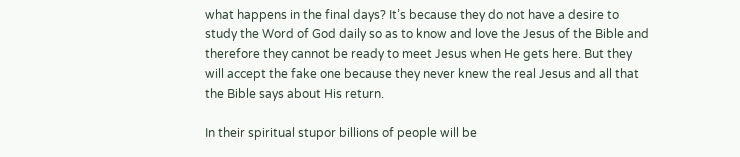what happens in the final days? It’s because they do not have a desire to study the Word of God daily so as to know and love the Jesus of the Bible and therefore they cannot be ready to meet Jesus when He gets here. But they will accept the fake one because they never knew the real Jesus and all that the Bible says about His return.

In their spiritual stupor billions of people will be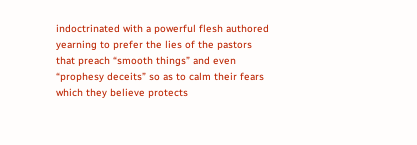indoctrinated with a powerful flesh authored yearning to prefer the lies of the pastors that preach “smooth things” and even “prophesy deceits” so as to calm their fears which they believe protects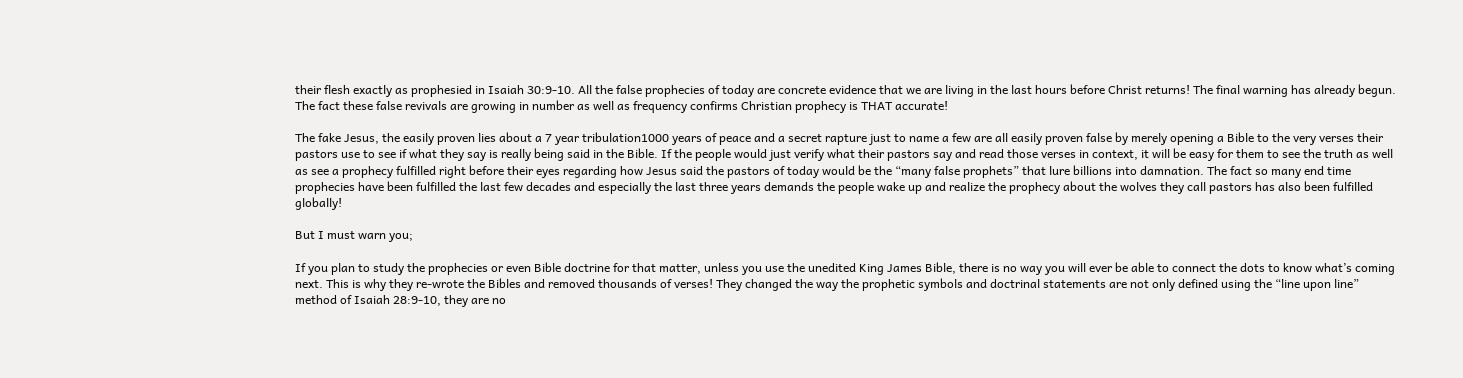their flesh exactly as prophesied in Isaiah 30:9-10. All the false prophecies of today are concrete evidence that we are living in the last hours before Christ returns! The final warning has already begun. The fact these false revivals are growing in number as well as frequency confirms Christian prophecy is THAT accurate!

The fake Jesus, the easily proven lies about a 7 year tribulation1000 years of peace and a secret rapture just to name a few are all easily proven false by merely opening a Bible to the very verses their pastors use to see if what they say is really being said in the Bible. If the people would just verify what their pastors say and read those verses in context, it will be easy for them to see the truth as well as see a prophecy fulfilled right before their eyes regarding how Jesus said the pastors of today would be the “many false prophets” that lure billions into damnation. The fact so many end time prophecies have been fulfilled the last few decades and especially the last three years demands the people wake up and realize the prophecy about the wolves they call pastors has also been fulfilled globally!

But I must warn you;

If you plan to study the prophecies or even Bible doctrine for that matter, unless you use the unedited King James Bible, there is no way you will ever be able to connect the dots to know what’s coming next. This is why they re-wrote the Bibles and removed thousands of verses! They changed the way the prophetic symbols and doctrinal statements are not only defined using the “line upon line” method of Isaiah 28:9-10, they are no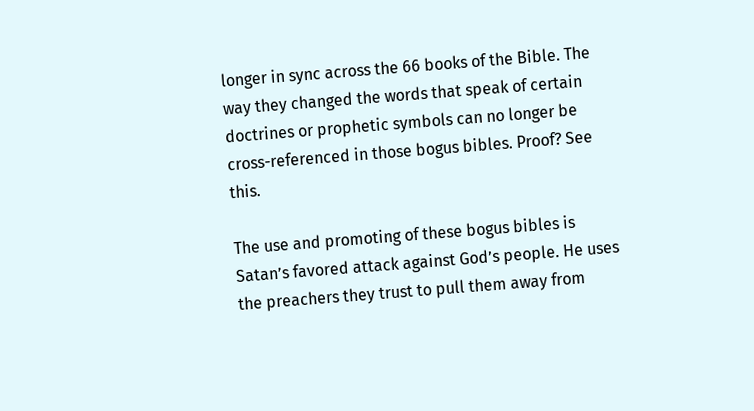longer in sync across the 66 books of the Bible. The way they changed the words that speak of certain doctrines or prophetic symbols can no longer be cross-referenced in those bogus bibles. Proof? See this.

The use and promoting of these bogus bibles is Satan’s favored attack against God’s people. He uses the preachers they trust to pull them away from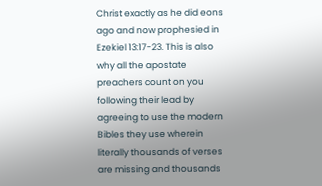Christ exactly as he did eons ago and now prophesied in Ezekiel 13:17-23. This is also why all the apostate preachers count on you following their lead by agreeing to use the modern Bibles they use wherein literally thousands of verses are missing and thousands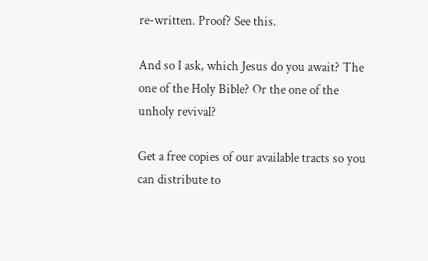re-written. Proof? See this.

And so I ask, which Jesus do you await? The one of the Holy Bible? Or the one of the unholy revival?

Get a free copies of our available tracts so you can distribute to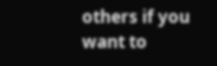others if you want to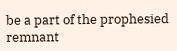be a part of the prophesied remnant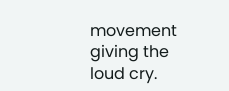movement giving the loud cry.